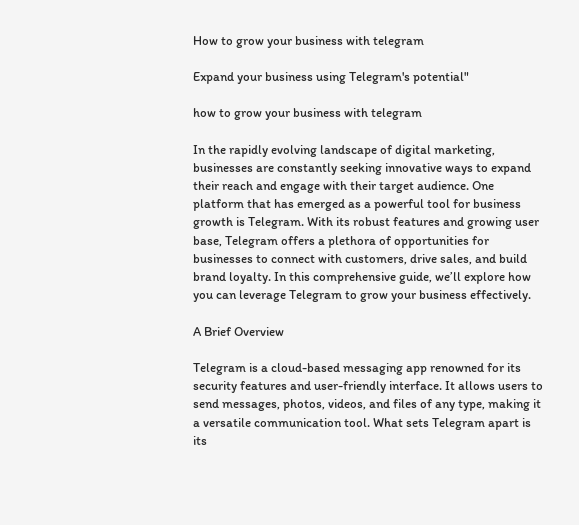How to grow your business with telegram

Expand your business using Telegram's potential"

how to grow your business with telegram

In the rapidly evolving landscape of digital marketing, businesses are constantly seeking innovative ways to expand their reach and engage with their target audience. One platform that has emerged as a powerful tool for business growth is Telegram. With its robust features and growing user base, Telegram offers a plethora of opportunities for businesses to connect with customers, drive sales, and build brand loyalty. In this comprehensive guide, we’ll explore how you can leverage Telegram to grow your business effectively.

A Brief Overview

Telegram is a cloud-based messaging app renowned for its security features and user-friendly interface. It allows users to send messages, photos, videos, and files of any type, making it a versatile communication tool. What sets Telegram apart is its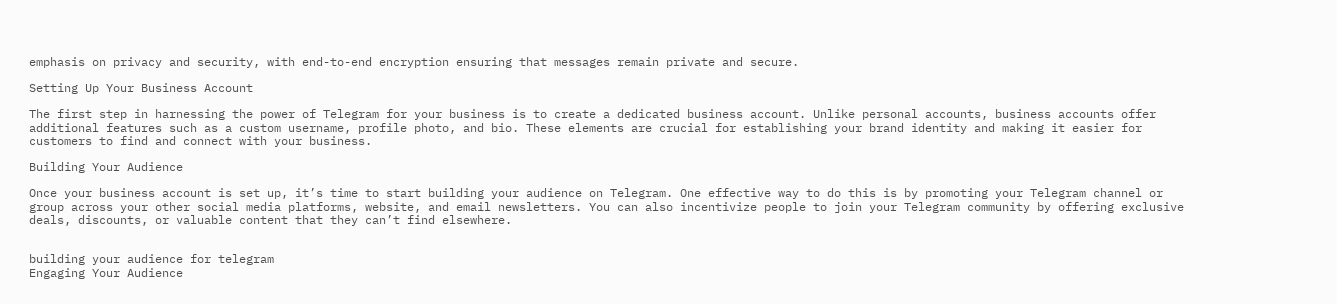emphasis on privacy and security, with end-to-end encryption ensuring that messages remain private and secure.

Setting Up Your Business Account

The first step in harnessing the power of Telegram for your business is to create a dedicated business account. Unlike personal accounts, business accounts offer additional features such as a custom username, profile photo, and bio. These elements are crucial for establishing your brand identity and making it easier for customers to find and connect with your business.

Building Your Audience

Once your business account is set up, it’s time to start building your audience on Telegram. One effective way to do this is by promoting your Telegram channel or group across your other social media platforms, website, and email newsletters. You can also incentivize people to join your Telegram community by offering exclusive deals, discounts, or valuable content that they can’t find elsewhere.


building your audience for telegram
Engaging Your Audience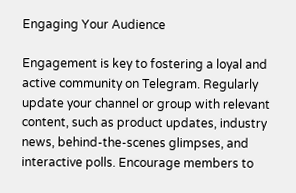Engaging Your Audience

Engagement is key to fostering a loyal and active community on Telegram. Regularly update your channel or group with relevant content, such as product updates, industry news, behind-the-scenes glimpses, and interactive polls. Encourage members to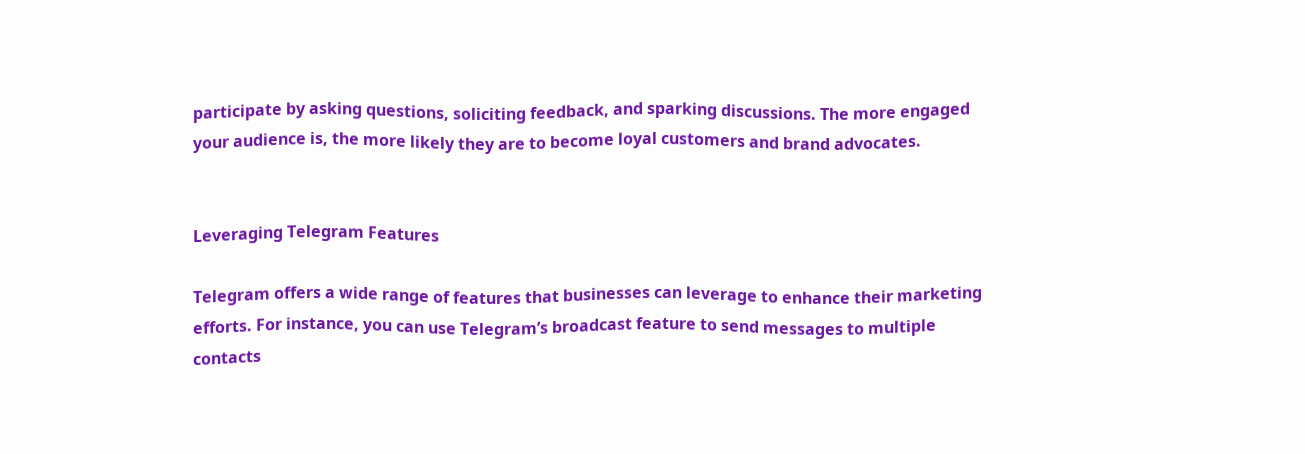participate by asking questions, soliciting feedback, and sparking discussions. The more engaged your audience is, the more likely they are to become loyal customers and brand advocates.


Leveraging Telegram Features

Telegram offers a wide range of features that businesses can leverage to enhance their marketing efforts. For instance, you can use Telegram’s broadcast feature to send messages to multiple contacts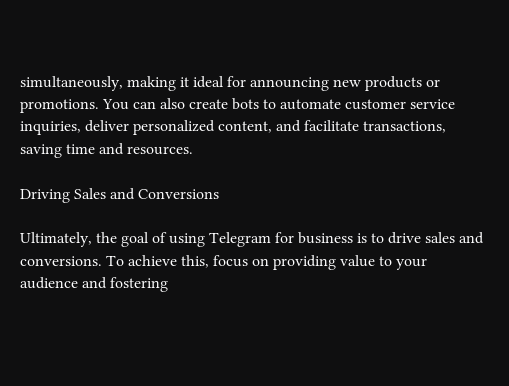simultaneously, making it ideal for announcing new products or promotions. You can also create bots to automate customer service inquiries, deliver personalized content, and facilitate transactions, saving time and resources.

Driving Sales and Conversions

Ultimately, the goal of using Telegram for business is to drive sales and conversions. To achieve this, focus on providing value to your audience and fostering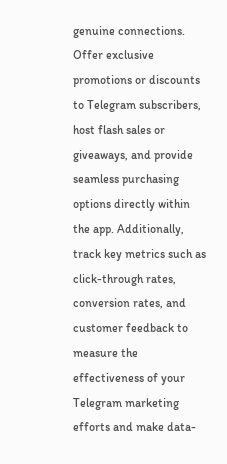genuine connections. Offer exclusive promotions or discounts to Telegram subscribers, host flash sales or giveaways, and provide seamless purchasing options directly within the app. Additionally, track key metrics such as click-through rates, conversion rates, and customer feedback to measure the effectiveness of your Telegram marketing efforts and make data-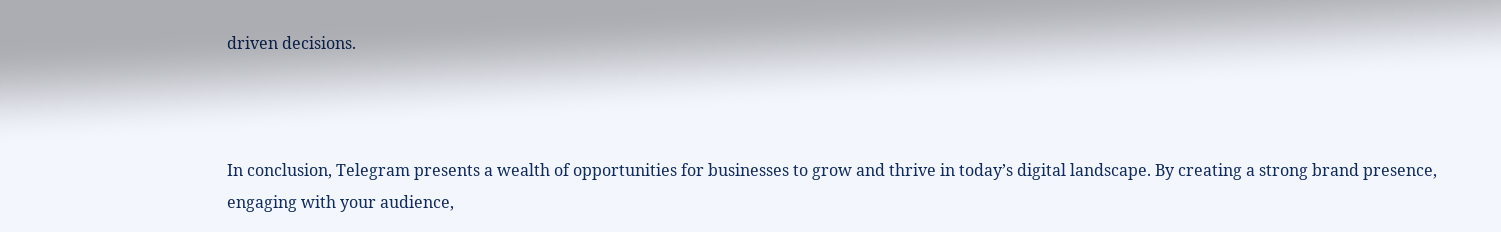driven decisions.



In conclusion, Telegram presents a wealth of opportunities for businesses to grow and thrive in today’s digital landscape. By creating a strong brand presence, engaging with your audience,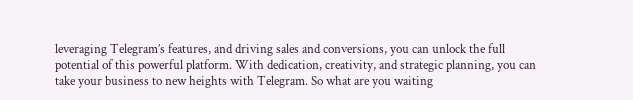leveraging Telegram’s features, and driving sales and conversions, you can unlock the full potential of this powerful platform. With dedication, creativity, and strategic planning, you can take your business to new heights with Telegram. So what are you waiting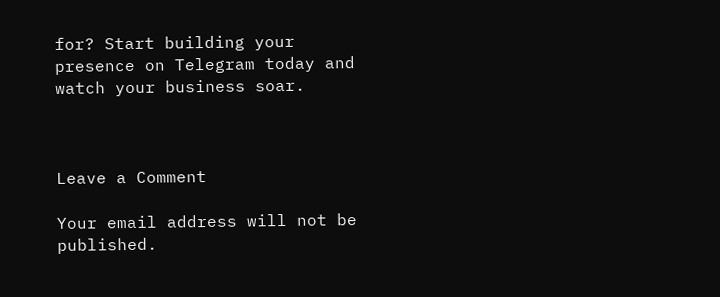for? Start building your presence on Telegram today and watch your business soar.



Leave a Comment

Your email address will not be published.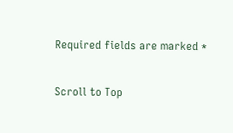Required fields are marked *

Scroll to Top